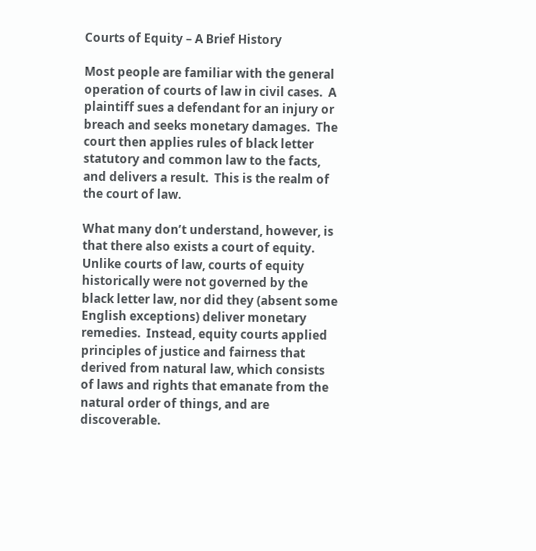Courts of Equity – A Brief History

Most people are familiar with the general operation of courts of law in civil cases.  A plaintiff sues a defendant for an injury or breach and seeks monetary damages.  The court then applies rules of black letter statutory and common law to the facts, and delivers a result.  This is the realm of the court of law.

What many don’t understand, however, is that there also exists a court of equity.  Unlike courts of law, courts of equity historically were not governed by the black letter law, nor did they (absent some English exceptions) deliver monetary remedies.  Instead, equity courts applied principles of justice and fairness that derived from natural law, which consists of laws and rights that emanate from the natural order of things, and are discoverable.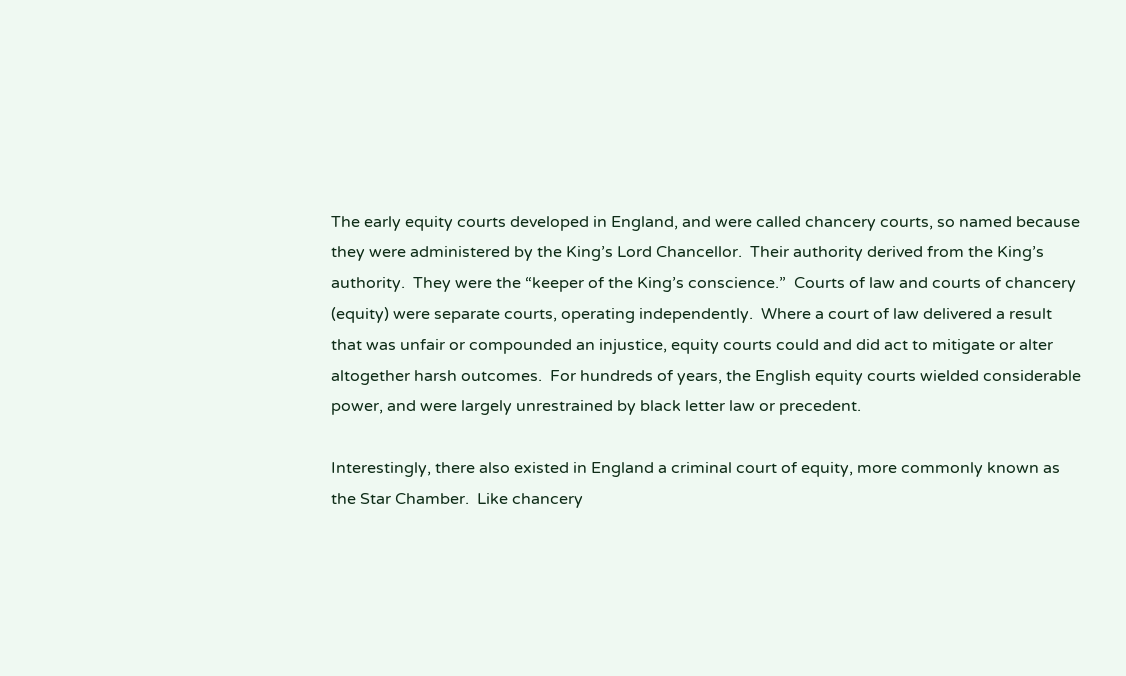The early equity courts developed in England, and were called chancery courts, so named because they were administered by the King’s Lord Chancellor.  Their authority derived from the King’s authority.  They were the “keeper of the King’s conscience.”  Courts of law and courts of chancery (equity) were separate courts, operating independently.  Where a court of law delivered a result that was unfair or compounded an injustice, equity courts could and did act to mitigate or alter altogether harsh outcomes.  For hundreds of years, the English equity courts wielded considerable power, and were largely unrestrained by black letter law or precedent.

Interestingly, there also existed in England a criminal court of equity, more commonly known as the Star Chamber.  Like chancery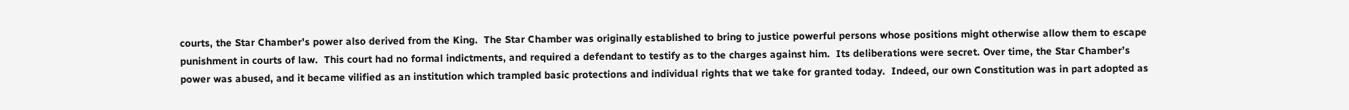courts, the Star Chamber’s power also derived from the King.  The Star Chamber was originally established to bring to justice powerful persons whose positions might otherwise allow them to escape punishment in courts of law.  This court had no formal indictments, and required a defendant to testify as to the charges against him.  Its deliberations were secret. Over time, the Star Chamber’s power was abused, and it became vilified as an institution which trampled basic protections and individual rights that we take for granted today.  Indeed, our own Constitution was in part adopted as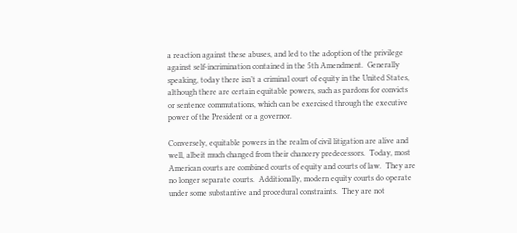a reaction against these abuses, and led to the adoption of the privilege against self-incrimination contained in the 5th Amendment.  Generally speaking, today there isn’t a criminal court of equity in the United States, although there are certain equitable powers, such as pardons for convicts or sentence commutations, which can be exercised through the executive power of the President or a governor.

Conversely, equitable powers in the realm of civil litigation are alive and well, albeit much changed from their chancery predecessors.  Today, most American courts are combined courts of equity and courts of law.  They are no longer separate courts.  Additionally, modern equity courts do operate under some substantive and procedural constraints.  They are not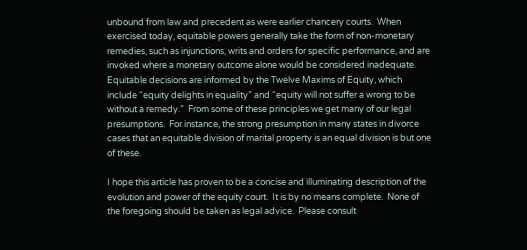unbound from law and precedent as were earlier chancery courts.  When exercised today, equitable powers generally take the form of non-monetary remedies, such as injunctions, writs and orders for specific performance, and are invoked where a monetary outcome alone would be considered inadequate.  Equitable decisions are informed by the Twelve Maxims of Equity, which include “equity delights in equality” and “equity will not suffer a wrong to be without a remedy.”  From some of these principles we get many of our legal presumptions.  For instance, the strong presumption in many states in divorce cases that an equitable division of marital property is an equal division is but one of these.

I hope this article has proven to be a concise and illuminating description of the evolution and power of the equity court.  It is by no means complete.  None of the foregoing should be taken as legal advice.  Please consult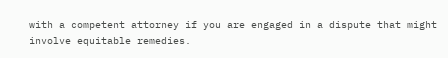with a competent attorney if you are engaged in a dispute that might involve equitable remedies.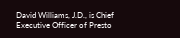David Williams, J.D., is Chief Executive Officer of Presto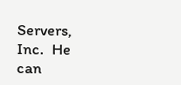Servers, Inc.  He can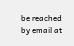be reached by email at